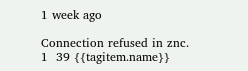1 week ago

Connection refused in znc.
1  39 {{tagitem.name}}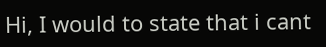Hi, I would to state that i cant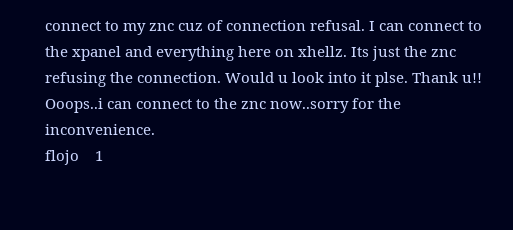connect to my znc cuz of connection refusal. I can connect to the xpanel and everything here on xhellz. Its just the znc refusing the connection. Would u look into it plse. Thank u!!
Ooops..i can connect to the znc now..sorry for the inconvenience.
flojo    1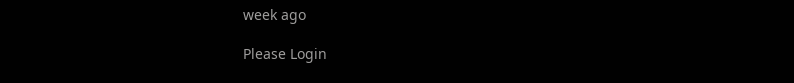week ago

Please Login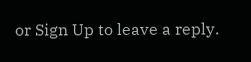or Sign Up to leave a reply.